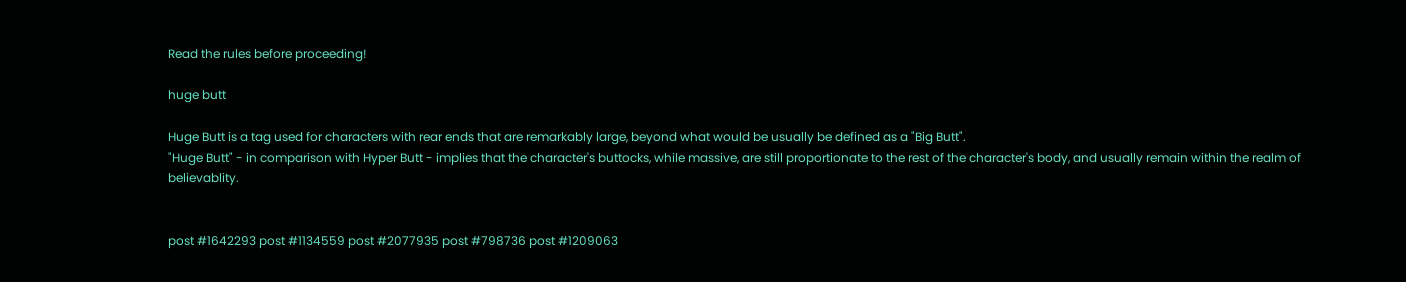Read the rules before proceeding!

huge butt

Huge Butt is a tag used for characters with rear ends that are remarkably large, beyond what would be usually be defined as a "Big Butt".
"Huge Butt" - in comparison with Hyper Butt - implies that the character's buttocks, while massive, are still proportionate to the rest of the character's body, and usually remain within the realm of believablity.


post #1642293 post #1134559 post #2077935 post #798736 post #1209063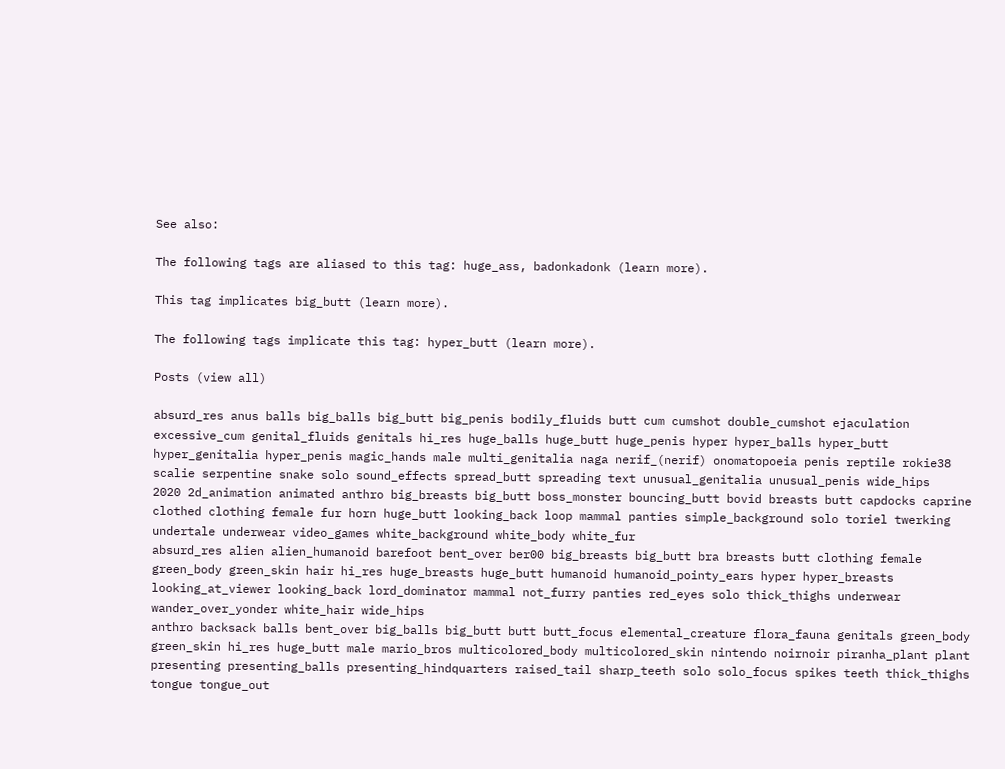See also:

The following tags are aliased to this tag: huge_ass, badonkadonk (learn more).

This tag implicates big_butt (learn more).

The following tags implicate this tag: hyper_butt (learn more).

Posts (view all)

absurd_res anus balls big_balls big_butt big_penis bodily_fluids butt cum cumshot double_cumshot ejaculation excessive_cum genital_fluids genitals hi_res huge_balls huge_butt huge_penis hyper hyper_balls hyper_butt hyper_genitalia hyper_penis magic_hands male multi_genitalia naga nerif_(nerif) onomatopoeia penis reptile rokie38 scalie serpentine snake solo sound_effects spread_butt spreading text unusual_genitalia unusual_penis wide_hips
2020 2d_animation animated anthro big_breasts big_butt boss_monster bouncing_butt bovid breasts butt capdocks caprine clothed clothing female fur horn huge_butt looking_back loop mammal panties simple_background solo toriel twerking undertale underwear video_games white_background white_body white_fur
absurd_res alien alien_humanoid barefoot bent_over ber00 big_breasts big_butt bra breasts butt clothing female green_body green_skin hair hi_res huge_breasts huge_butt humanoid humanoid_pointy_ears hyper hyper_breasts looking_at_viewer looking_back lord_dominator mammal not_furry panties red_eyes solo thick_thighs underwear wander_over_yonder white_hair wide_hips
anthro backsack balls bent_over big_balls big_butt butt butt_focus elemental_creature flora_fauna genitals green_body green_skin hi_res huge_butt male mario_bros multicolored_body multicolored_skin nintendo noirnoir piranha_plant plant presenting presenting_balls presenting_hindquarters raised_tail sharp_teeth solo solo_focus spikes teeth thick_thighs tongue tongue_out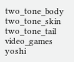two_tone_body two_tone_skin two_tone_tail video_games yoshi